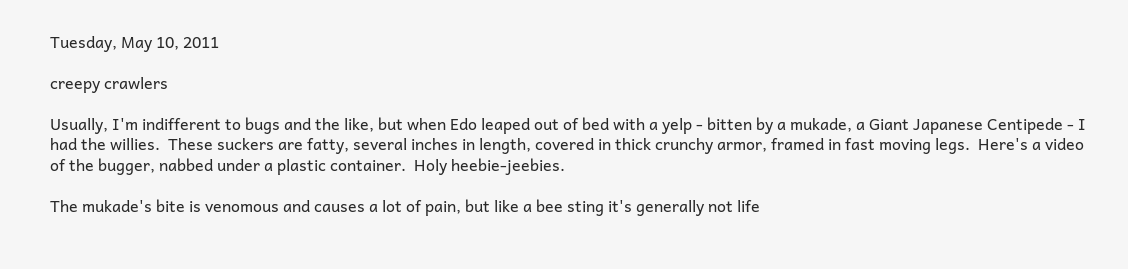Tuesday, May 10, 2011

creepy crawlers

Usually, I'm indifferent to bugs and the like, but when Edo leaped out of bed with a yelp - bitten by a mukade, a Giant Japanese Centipede - I had the willies.  These suckers are fatty, several inches in length, covered in thick crunchy armor, framed in fast moving legs.  Here's a video of the bugger, nabbed under a plastic container.  Holy heebie-jeebies.

The mukade's bite is venomous and causes a lot of pain, but like a bee sting it's generally not life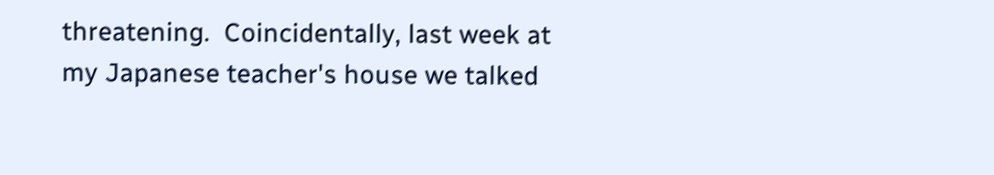threatening.  Coincidentally, last week at my Japanese teacher's house we talked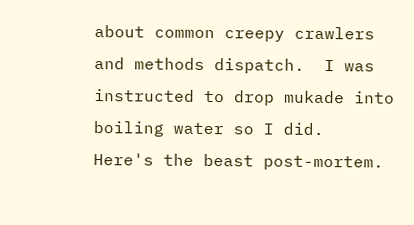about common creepy crawlers and methods dispatch.  I was instructed to drop mukade into boiling water so I did.
Here's the beast post-mortem.